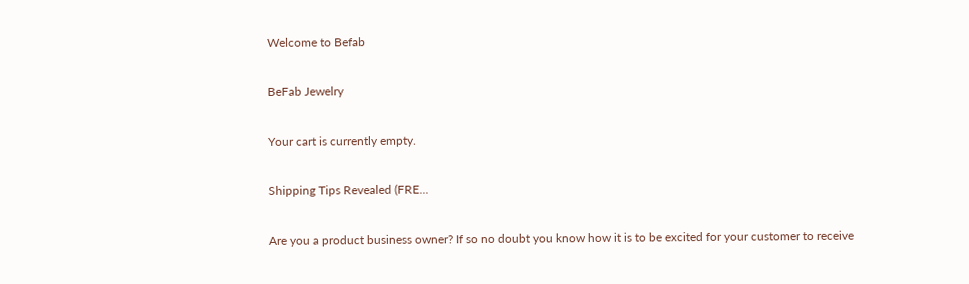Welcome to Befab

BeFab Jewelry

Your cart is currently empty.

Shipping Tips Revealed (FRE...

Are you a product business owner? If so no doubt you know how it is to be excited for your customer to receive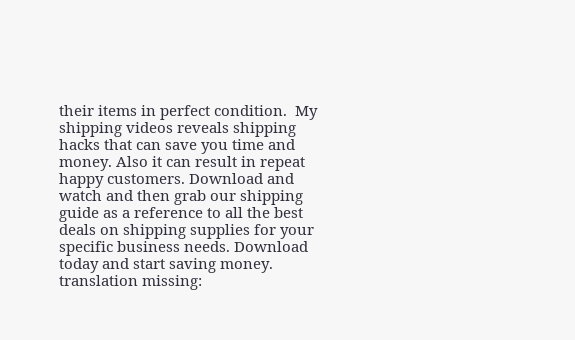their items in perfect condition.  My shipping videos reveals shipping hacks that can save you time and money. Also it can result in repeat happy customers. Download and watch and then grab our shipping guide as a reference to all the best deals on shipping supplies for your specific business needs. Download today and start saving money.
translation missing: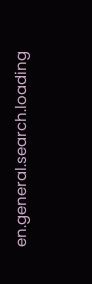en.general.search.loading